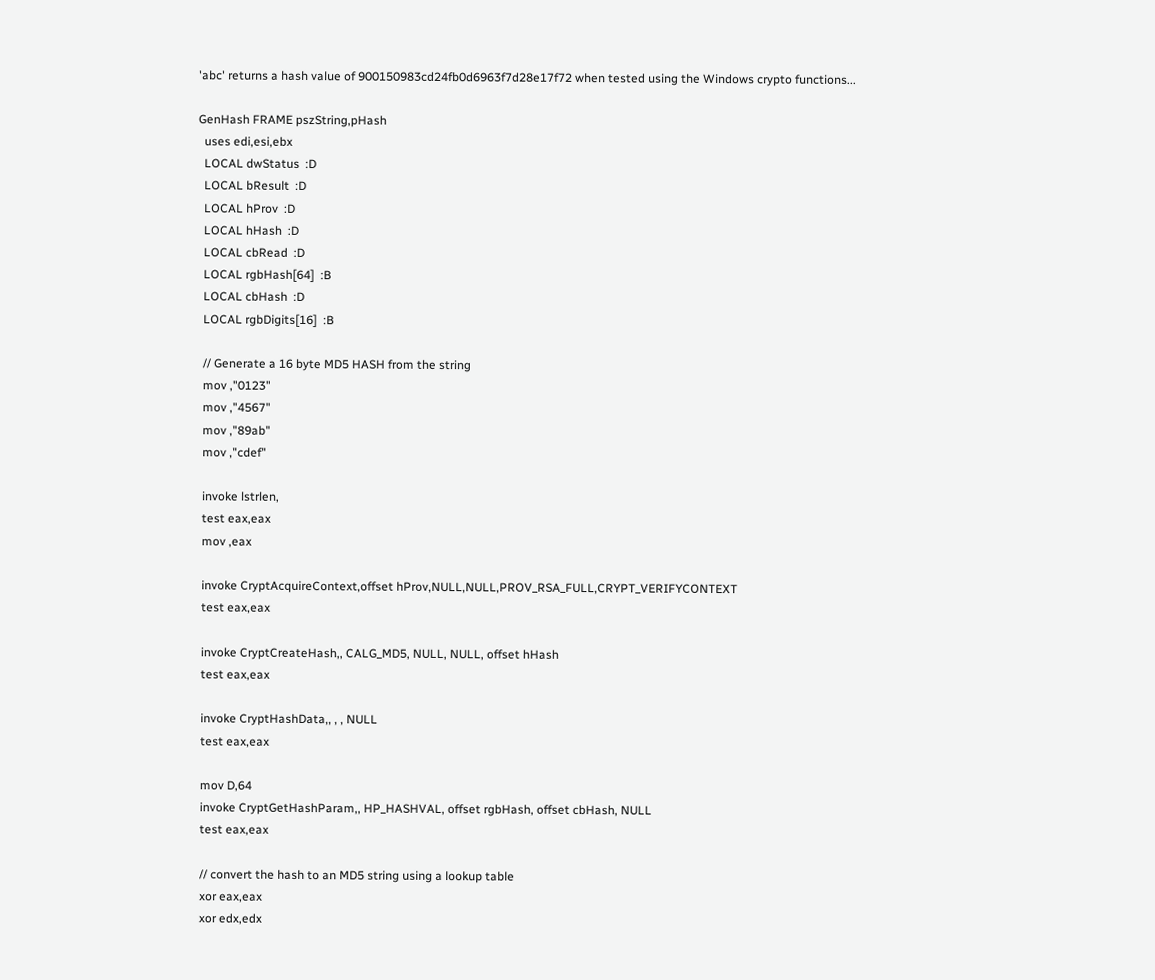'abc' returns a hash value of 900150983cd24fb0d6963f7d28e17f72 when tested using the Windows crypto functions...

GenHash FRAME pszString,pHash
  uses edi,esi,ebx
  LOCAL dwStatus  :D
  LOCAL bResult  :D
  LOCAL hProv  :D
  LOCAL hHash  :D
  LOCAL cbRead  :D
  LOCAL rgbHash[64]  :B
  LOCAL cbHash  :D
  LOCAL rgbDigits[16]  :B

  // Generate a 16 byte MD5 HASH from the string
  mov ,"0123"
  mov ,"4567"
  mov ,"89ab"
  mov ,"cdef"

  invoke lstrlen,
  test eax,eax
  mov ,eax

  invoke CryptAcquireContext,offset hProv,NULL,NULL,PROV_RSA_FULL,CRYPT_VERIFYCONTEXT
  test eax,eax

  invoke CryptCreateHash,, CALG_MD5, NULL, NULL, offset hHash
  test eax,eax

  invoke CryptHashData,, , , NULL
  test eax,eax

  mov D,64
  invoke CryptGetHashParam,, HP_HASHVAL, offset rgbHash, offset cbHash, NULL
  test eax,eax

  // convert the hash to an MD5 string using a lookup table
  xor eax,eax
  xor edx,edx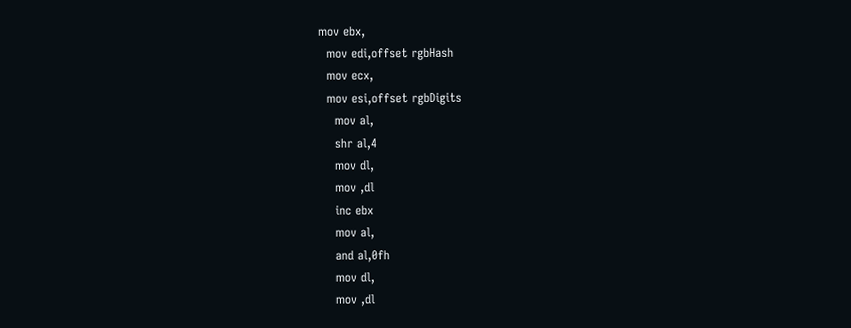mov ebx,
  mov edi,offset rgbHash
  mov ecx,
  mov esi,offset rgbDigits
    mov al,
    shr al,4
    mov dl,
    mov ,dl
    inc ebx
    mov al,
    and al,0fh
    mov dl,
    mov ,dl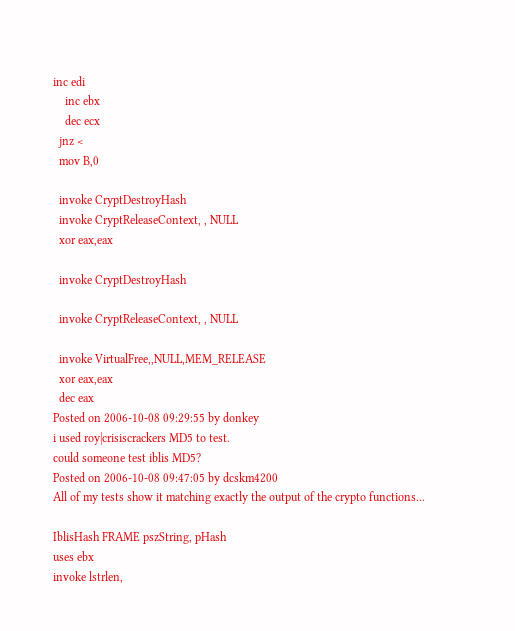inc edi
    inc ebx
    dec ecx
  jnz <
  mov B,0

  invoke CryptDestroyHash
  invoke CryptReleaseContext, , NULL
  xor eax,eax

  invoke CryptDestroyHash

  invoke CryptReleaseContext, , NULL

  invoke VirtualFree,,NULL,MEM_RELEASE
  xor eax,eax
  dec eax
Posted on 2006-10-08 09:29:55 by donkey
i used roy|crisiscrackers MD5 to test.
could someone test iblis MD5?
Posted on 2006-10-08 09:47:05 by dcskm4200
All of my tests show it matching exactly the output of the crypto functions...

IblisHash FRAME pszString, pHash
uses ebx
invoke lstrlen,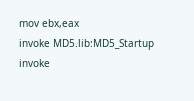mov ebx,eax
invoke MD5.lib:MD5_Startup
invoke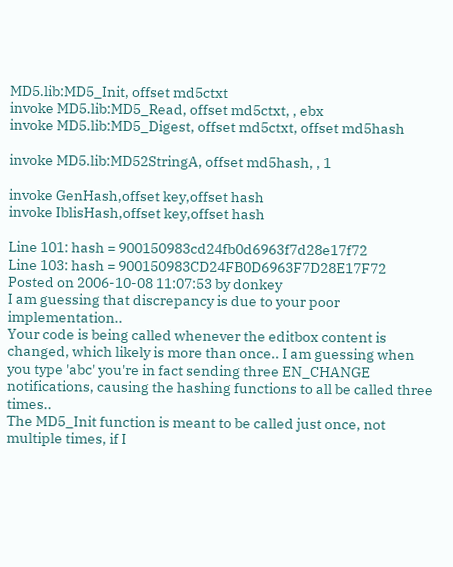MD5.lib:MD5_Init, offset md5ctxt
invoke MD5.lib:MD5_Read, offset md5ctxt, , ebx
invoke MD5.lib:MD5_Digest, offset md5ctxt, offset md5hash

invoke MD5.lib:MD52StringA, offset md5hash, , 1

invoke GenHash,offset key,offset hash
invoke IblisHash,offset key,offset hash

Line 101: hash = 900150983cd24fb0d6963f7d28e17f72
Line 103: hash = 900150983CD24FB0D6963F7D28E17F72
Posted on 2006-10-08 11:07:53 by donkey
I am guessing that discrepancy is due to your poor implementation..
Your code is being called whenever the editbox content is changed, which likely is more than once.. I am guessing when you type 'abc' you're in fact sending three EN_CHANGE notifications, causing the hashing functions to all be called three times..
The MD5_Init function is meant to be called just once, not multiple times, if I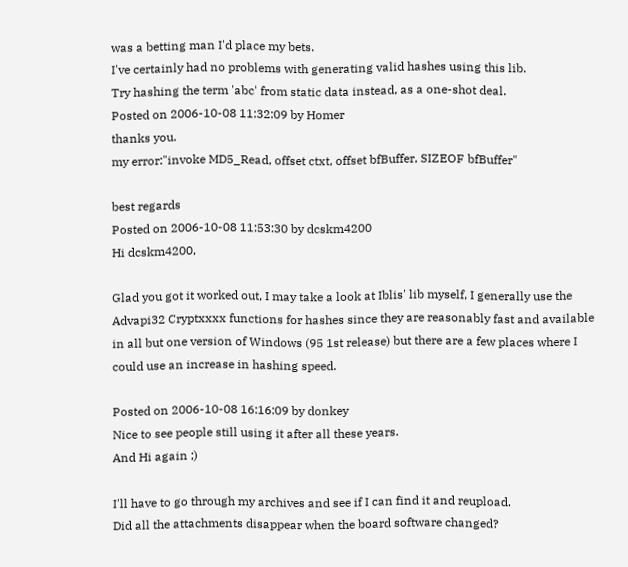was a betting man I'd place my bets.
I've certainly had no problems with generating valid hashes using this lib.
Try hashing the term 'abc' from static data instead, as a one-shot deal.
Posted on 2006-10-08 11:32:09 by Homer
thanks you.
my error:"invoke MD5_Read, offset ctxt, offset bfBuffer, SIZEOF bfBuffer"

best regards
Posted on 2006-10-08 11:53:30 by dcskm4200
Hi dcskm4200,

Glad you got it worked out, I may take a look at Iblis' lib myself, I generally use the Advapi32 Cryptxxxx functions for hashes since they are reasonably fast and available in all but one version of Windows (95 1st release) but there are a few places where I could use an increase in hashing speed.

Posted on 2006-10-08 16:16:09 by donkey
Nice to see people still using it after all these years.
And Hi again ;)

I'll have to go through my archives and see if I can find it and reupload.
Did all the attachments disappear when the board software changed?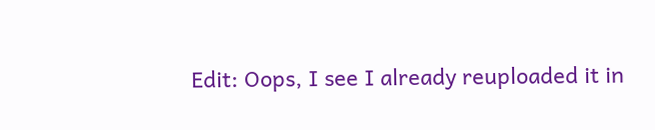Edit: Oops, I see I already reuploaded it in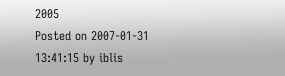2005
Posted on 2007-01-31 13:41:15 by iblis